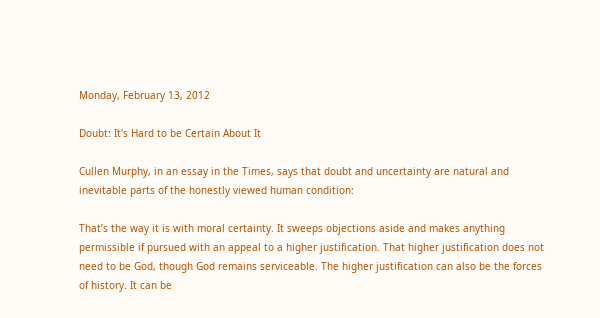Monday, February 13, 2012

Doubt: It's Hard to be Certain About It

Cullen Murphy, in an essay in the Times, says that doubt and uncertainty are natural and inevitable parts of the honestly viewed human condition:

That’s the way it is with moral certainty. It sweeps objections aside and makes anything permissible if pursued with an appeal to a higher justification. That higher justification does not need to be God, though God remains serviceable. The higher justification can also be the forces of history. It can be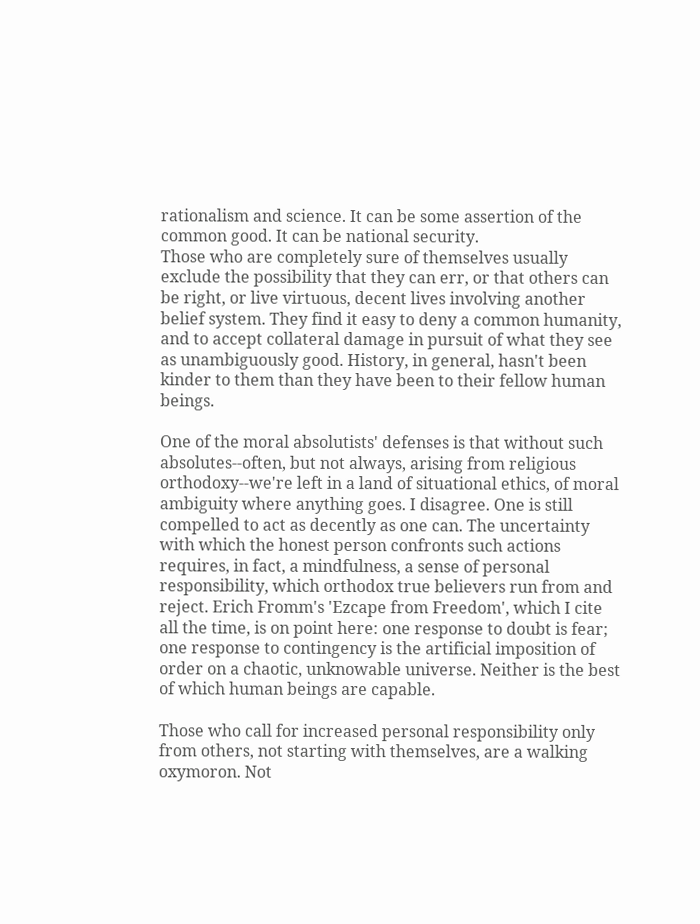rationalism and science. It can be some assertion of the common good. It can be national security.
Those who are completely sure of themselves usually exclude the possibility that they can err, or that others can be right, or live virtuous, decent lives involving another belief system. They find it easy to deny a common humanity, and to accept collateral damage in pursuit of what they see as unambiguously good. History, in general, hasn't been kinder to them than they have been to their fellow human beings.

One of the moral absolutists' defenses is that without such absolutes--often, but not always, arising from religious orthodoxy--we're left in a land of situational ethics, of moral ambiguity where anything goes. I disagree. One is still compelled to act as decently as one can. The uncertainty with which the honest person confronts such actions requires, in fact, a mindfulness, a sense of personal responsibility, which orthodox true believers run from and reject. Erich Fromm's 'Ezcape from Freedom', which I cite all the time, is on point here: one response to doubt is fear; one response to contingency is the artificial imposition of order on a chaotic, unknowable universe. Neither is the best of which human beings are capable.

Those who call for increased personal responsibility only from others, not starting with themselves, are a walking oxymoron. Not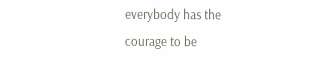everybody has the courage to be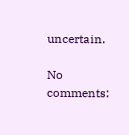uncertain.

No comments: